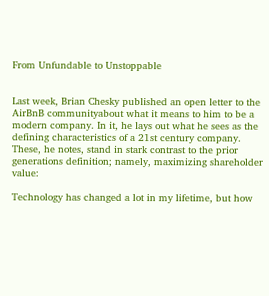From Unfundable to Unstoppable


Last week, Brian Chesky published an open letter to the AirBnB communityabout what it means to him to be a modern company. In it, he lays out what he sees as the defining characteristics of a 21st century company. These, he notes, stand in stark contrast to the prior generations definition; namely, maximizing shareholder value:

Technology has changed a lot in my lifetime, but how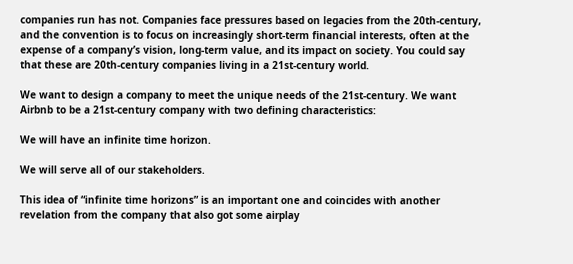companies run has not. Companies face pressures based on legacies from the 20th-century, and the convention is to focus on increasingly short-term financial interests, often at the expense of a company’s vision, long-term value, and its impact on society. You could say that these are 20th-century companies living in a 21st-century world.

We want to design a company to meet the unique needs of the 21st-century. We want Airbnb to be a 21st-century company with two defining characteristics:

We will have an infinite time horizon.

We will serve all of our stakeholders.

This idea of “infinite time horizons” is an important one and coincides with another revelation from the company that also got some airplay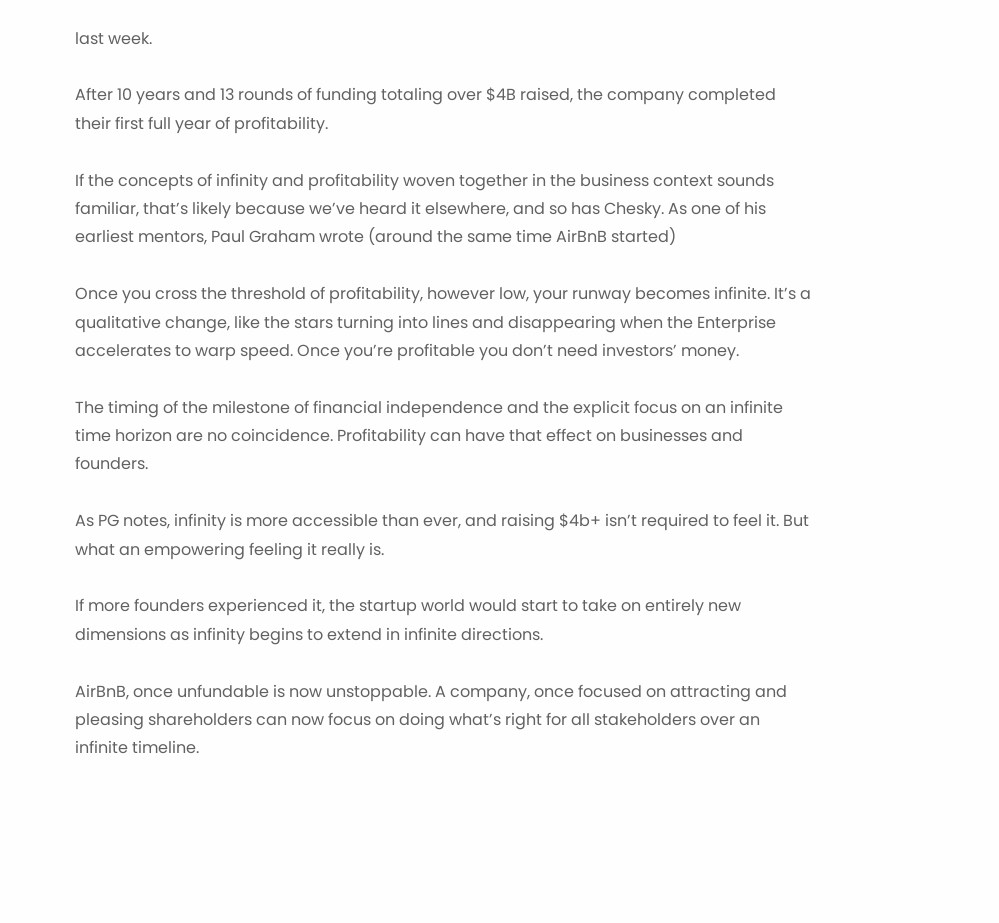last week.

After 10 years and 13 rounds of funding totaling over $4B raised, the company completed their first full year of profitability.

If the concepts of infinity and profitability woven together in the business context sounds familiar, that’s likely because we’ve heard it elsewhere, and so has Chesky. As one of his earliest mentors, Paul Graham wrote (around the same time AirBnB started)

Once you cross the threshold of profitability, however low, your runway becomes infinite. It’s a qualitative change, like the stars turning into lines and disappearing when the Enterprise accelerates to warp speed. Once you’re profitable you don’t need investors’ money.

The timing of the milestone of financial independence and the explicit focus on an infinite time horizon are no coincidence. Profitability can have that effect on businesses and founders.

As PG notes, infinity is more accessible than ever, and raising $4b+ isn’t required to feel it. But what an empowering feeling it really is.

If more founders experienced it, the startup world would start to take on entirely new dimensions as infinity begins to extend in infinite directions.

AirBnB, once unfundable is now unstoppable. A company, once focused on attracting and pleasing shareholders can now focus on doing what’s right for all stakeholders over an infinite timeline.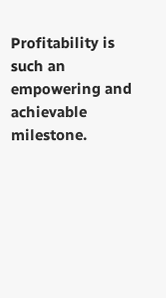Profitability is such an empowering and achievable milestone.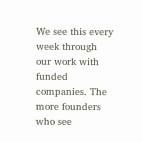We see this every week through our work with funded companies. The more founders who see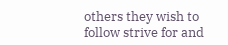others they wish to follow strive for and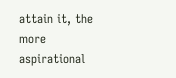attain it, the more aspirational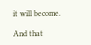it will become.

And that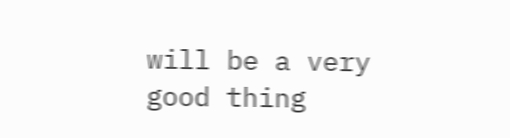will be a very good thing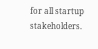for all startup stakeholders.